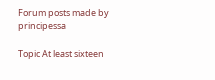Forum posts made by principessa

Topic At least sixteen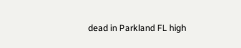dead in Parkland FL high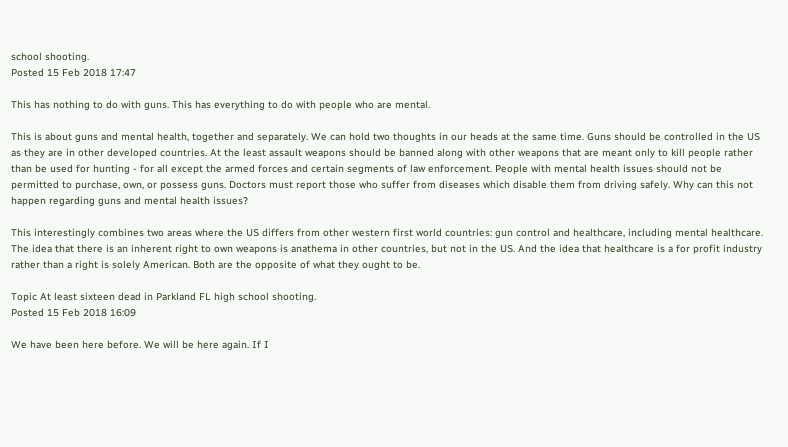school shooting.
Posted 15 Feb 2018 17:47

This has nothing to do with guns. This has everything to do with people who are mental.

This is about guns and mental health, together and separately. We can hold two thoughts in our heads at the same time. Guns should be controlled in the US as they are in other developed countries. At the least assault weapons should be banned along with other weapons that are meant only to kill people rather than be used for hunting - for all except the armed forces and certain segments of law enforcement. People with mental health issues should not be permitted to purchase, own, or possess guns. Doctors must report those who suffer from diseases which disable them from driving safely. Why can this not happen regarding guns and mental health issues?

This interestingly combines two areas where the US differs from other western first world countries: gun control and healthcare, including mental healthcare. The idea that there is an inherent right to own weapons is anathema in other countries, but not in the US. And the idea that healthcare is a for profit industry rather than a right is solely American. Both are the opposite of what they ought to be.

Topic At least sixteen dead in Parkland FL high school shooting.
Posted 15 Feb 2018 16:09

We have been here before. We will be here again. If I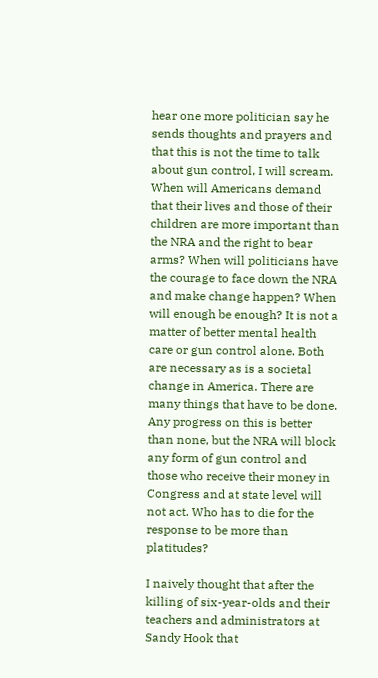hear one more politician say he sends thoughts and prayers and that this is not the time to talk about gun control, I will scream. When will Americans demand that their lives and those of their children are more important than the NRA and the right to bear arms? When will politicians have the courage to face down the NRA and make change happen? When will enough be enough? It is not a matter of better mental health care or gun control alone. Both are necessary as is a societal change in America. There are many things that have to be done. Any progress on this is better than none, but the NRA will block any form of gun control and those who receive their money in Congress and at state level will not act. Who has to die for the response to be more than platitudes?

I naively thought that after the killing of six-year-olds and their teachers and administrators at Sandy Hook that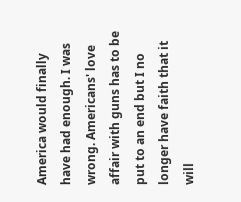America would finally have had enough. I was wrong. Americans' love affair with guns has to be put to an end but I no longer have faith that it will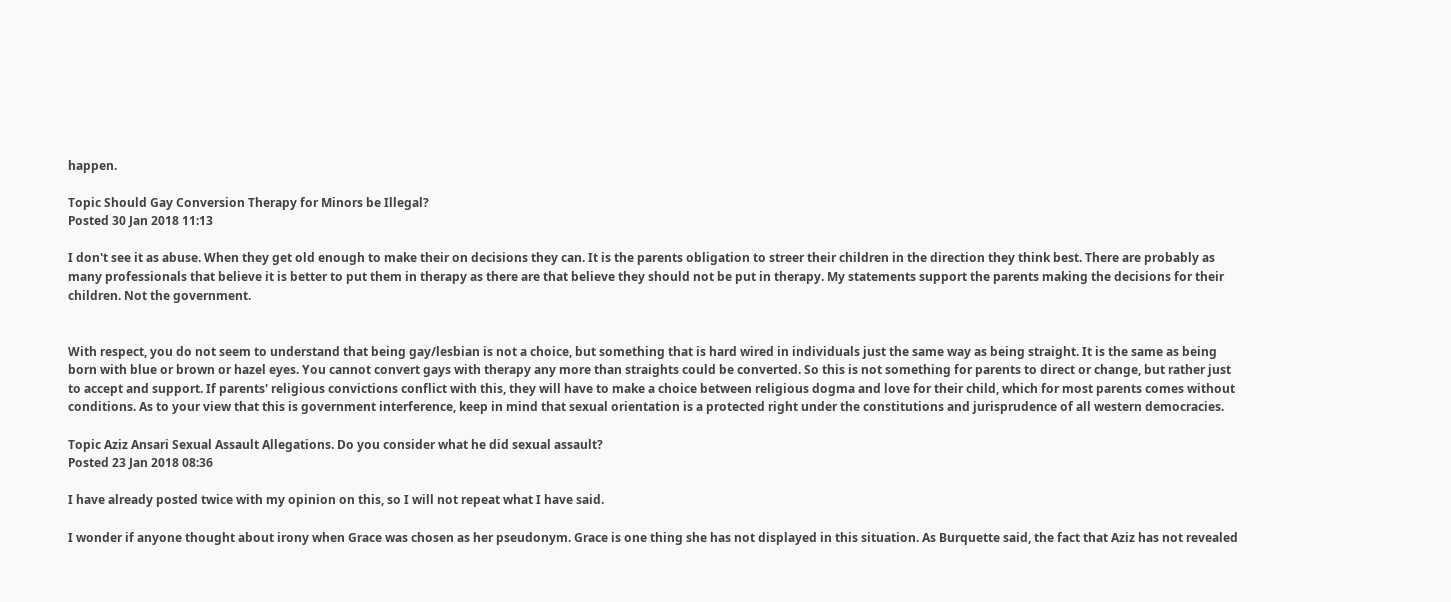happen.

Topic Should Gay Conversion Therapy for Minors be Illegal?
Posted 30 Jan 2018 11:13

I don't see it as abuse. When they get old enough to make their on decisions they can. It is the parents obligation to streer their children in the direction they think best. There are probably as many professionals that believe it is better to put them in therapy as there are that believe they should not be put in therapy. My statements support the parents making the decisions for their children. Not the government.


With respect, you do not seem to understand that being gay/lesbian is not a choice, but something that is hard wired in individuals just the same way as being straight. It is the same as being born with blue or brown or hazel eyes. You cannot convert gays with therapy any more than straights could be converted. So this is not something for parents to direct or change, but rather just to accept and support. If parents' religious convictions conflict with this, they will have to make a choice between religious dogma and love for their child, which for most parents comes without conditions. As to your view that this is government interference, keep in mind that sexual orientation is a protected right under the constitutions and jurisprudence of all western democracies.

Topic Aziz Ansari Sexual Assault Allegations. Do you consider what he did sexual assault?
Posted 23 Jan 2018 08:36

I have already posted twice with my opinion on this, so I will not repeat what I have said.

I wonder if anyone thought about irony when Grace was chosen as her pseudonym. Grace is one thing she has not displayed in this situation. As Burquette said, the fact that Aziz has not revealed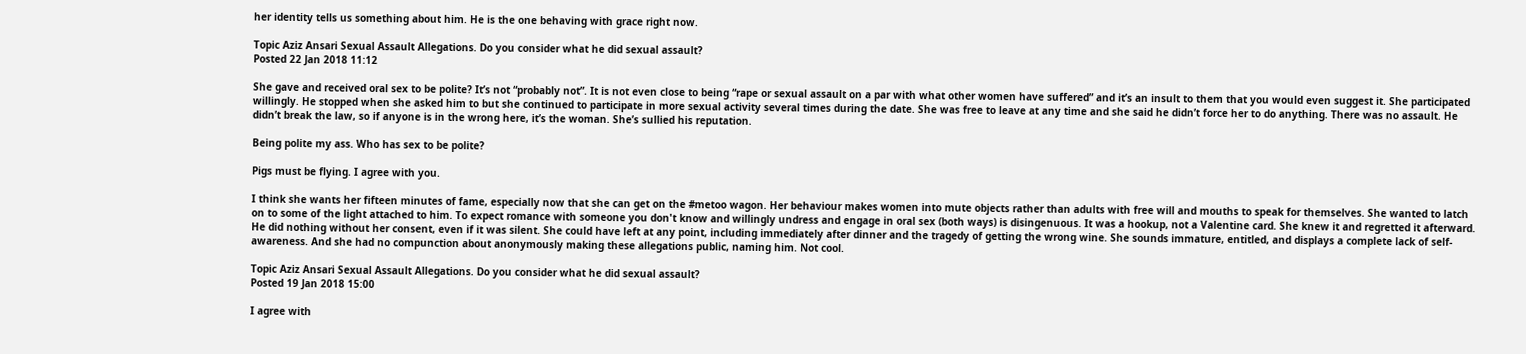her identity tells us something about him. He is the one behaving with grace right now.

Topic Aziz Ansari Sexual Assault Allegations. Do you consider what he did sexual assault?
Posted 22 Jan 2018 11:12

She gave and received oral sex to be polite? It’s not “probably not”. It is not even close to being “rape or sexual assault on a par with what other women have suffered” and it’s an insult to them that you would even suggest it. She participated willingly. He stopped when she asked him to but she continued to participate in more sexual activity several times during the date. She was free to leave at any time and she said he didn’t force her to do anything. There was no assault. He didn’t break the law, so if anyone is in the wrong here, it’s the woman. She’s sullied his reputation.

Being polite my ass. Who has sex to be polite?

Pigs must be flying. I agree with you.

I think she wants her fifteen minutes of fame, especially now that she can get on the #metoo wagon. Her behaviour makes women into mute objects rather than adults with free will and mouths to speak for themselves. She wanted to latch on to some of the light attached to him. To expect romance with someone you don't know and willingly undress and engage in oral sex (both ways) is disingenuous. It was a hookup, not a Valentine card. She knew it and regretted it afterward. He did nothing without her consent, even if it was silent. She could have left at any point, including immediately after dinner and the tragedy of getting the wrong wine. She sounds immature, entitled, and displays a complete lack of self-awareness. And she had no compunction about anonymously making these allegations public, naming him. Not cool.

Topic Aziz Ansari Sexual Assault Allegations. Do you consider what he did sexual assault?
Posted 19 Jan 2018 15:00

I agree with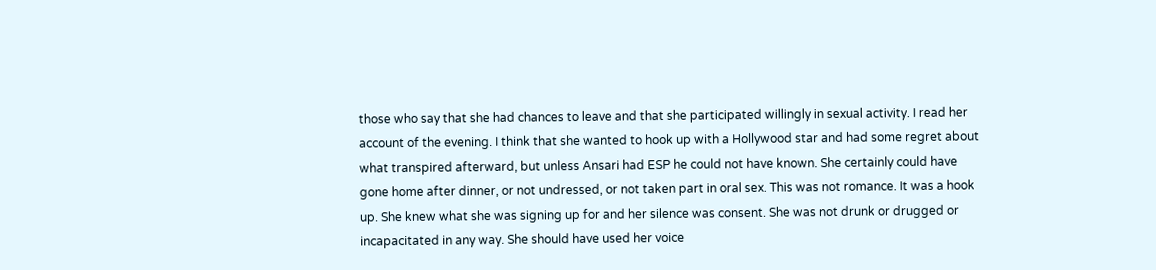those who say that she had chances to leave and that she participated willingly in sexual activity. I read her account of the evening. I think that she wanted to hook up with a Hollywood star and had some regret about what transpired afterward, but unless Ansari had ESP he could not have known. She certainly could have gone home after dinner, or not undressed, or not taken part in oral sex. This was not romance. It was a hook up. She knew what she was signing up for and her silence was consent. She was not drunk or drugged or incapacitated in any way. She should have used her voice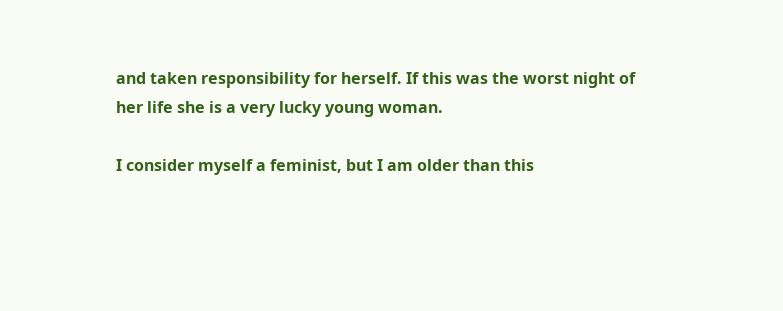and taken responsibility for herself. If this was the worst night of her life she is a very lucky young woman.

I consider myself a feminist, but I am older than this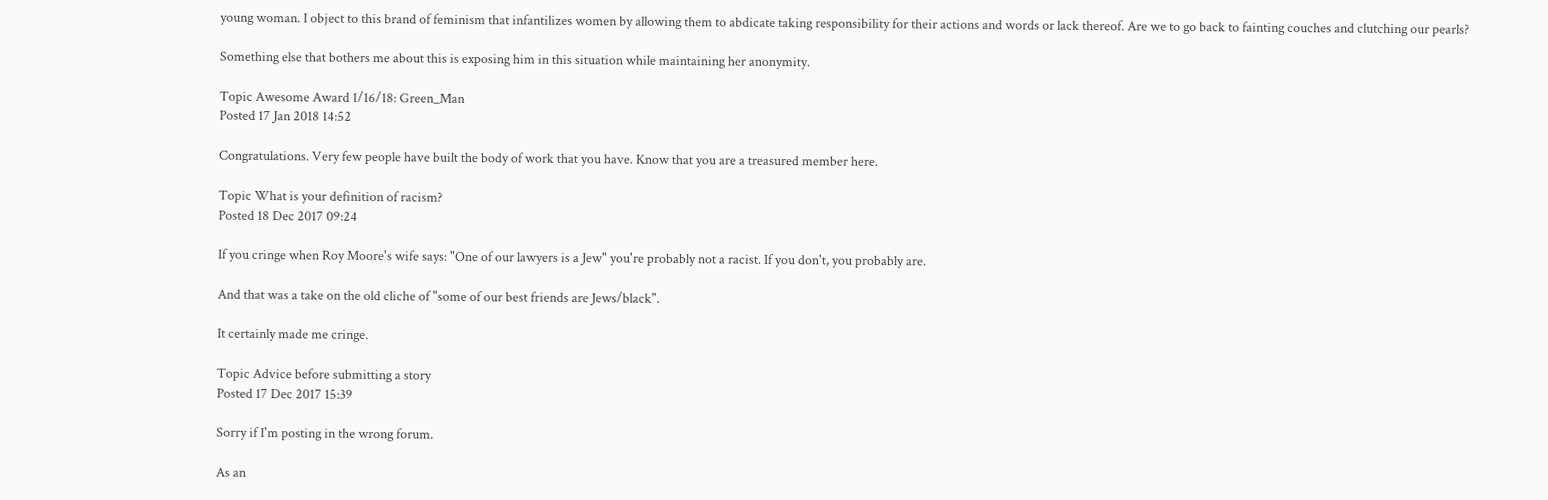young woman. I object to this brand of feminism that infantilizes women by allowing them to abdicate taking responsibility for their actions and words or lack thereof. Are we to go back to fainting couches and clutching our pearls?

Something else that bothers me about this is exposing him in this situation while maintaining her anonymity.

Topic Awesome Award 1/16/18: Green_Man
Posted 17 Jan 2018 14:52

Congratulations. Very few people have built the body of work that you have. Know that you are a treasured member here.

Topic What is your definition of racism?
Posted 18 Dec 2017 09:24

If you cringe when Roy Moore's wife says: "One of our lawyers is a Jew" you're probably not a racist. If you don't, you probably are.

And that was a take on the old cliche of "some of our best friends are Jews/black".

It certainly made me cringe.

Topic Advice before submitting a story
Posted 17 Dec 2017 15:39

Sorry if I'm posting in the wrong forum.

As an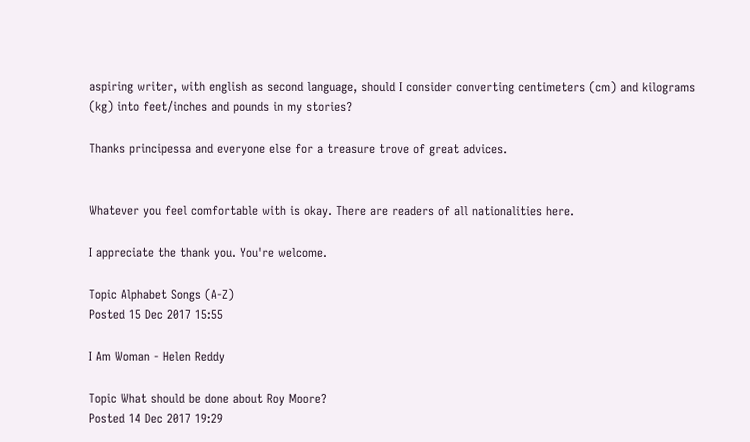aspiring writer, with english as second language, should I consider converting centimeters (cm) and kilograms (kg) into feet/inches and pounds in my stories?

Thanks principessa and everyone else for a treasure trove of great advices.


Whatever you feel comfortable with is okay. There are readers of all nationalities here.

I appreciate the thank you. You're welcome.

Topic Alphabet Songs (A-Z)
Posted 15 Dec 2017 15:55

I Am Woman - Helen Reddy

Topic What should be done about Roy Moore?
Posted 14 Dec 2017 19:29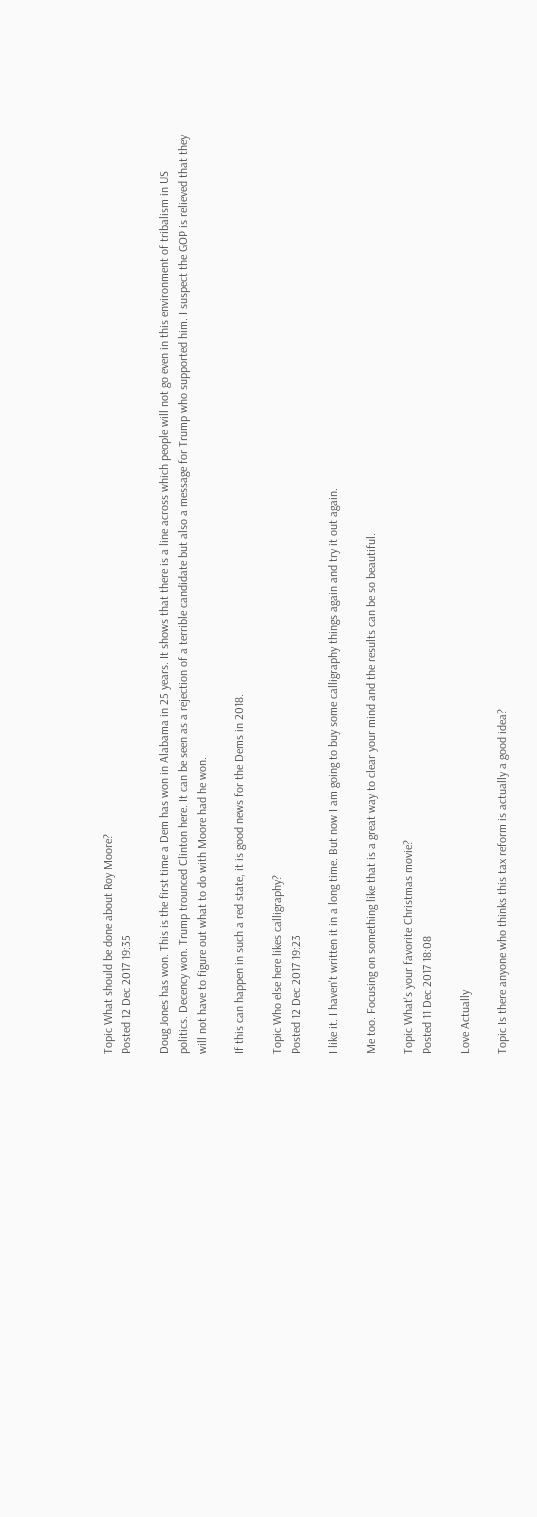Topic What should be done about Roy Moore?
Posted 12 Dec 2017 19:35

Doug Jones has won. This is the first time a Dem has won in Alabama in 25 years. It shows that there is a line across which people will not go even in this environment of tribalism in US politics. Decency won. Trump trounced Clinton here. It can be seen as a rejection of a terrible candidate but also a message for Trump who supported him. I suspect the GOP is relieved that they will not have to figure out what to do with Moore had he won.

If this can happen in such a red state, it is good news for the Dems in 2018.

Topic Who else here likes calligraphy?
Posted 12 Dec 2017 19:23

I like it. I haven't written it in a long time. But now I am going to buy some calligraphy things again and try it out again.

Me too. Focusing on something like that is a great way to clear your mind and the results can be so beautiful.

Topic What's your favorite Christmas movie?
Posted 11 Dec 2017 18:08

Love Actually

Topic Is there anyone who thinks this tax reform is actually a good idea?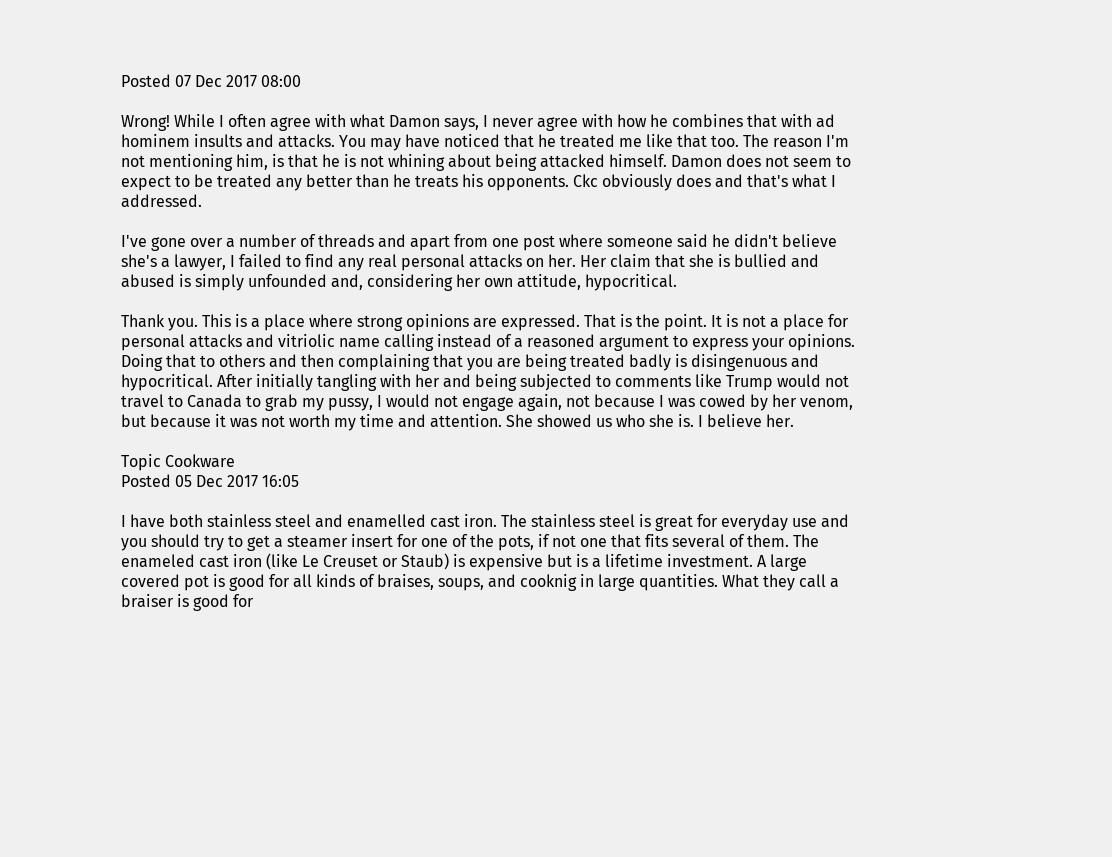Posted 07 Dec 2017 08:00

Wrong! While I often agree with what Damon says, I never agree with how he combines that with ad hominem insults and attacks. You may have noticed that he treated me like that too. The reason I'm not mentioning him, is that he is not whining about being attacked himself. Damon does not seem to expect to be treated any better than he treats his opponents. Ckc obviously does and that's what I addressed.

I've gone over a number of threads and apart from one post where someone said he didn't believe she's a lawyer, I failed to find any real personal attacks on her. Her claim that she is bullied and abused is simply unfounded and, considering her own attitude, hypocritical.

Thank you. This is a place where strong opinions are expressed. That is the point. It is not a place for personal attacks and vitriolic name calling instead of a reasoned argument to express your opinions. Doing that to others and then complaining that you are being treated badly is disingenuous and hypocritical. After initially tangling with her and being subjected to comments like Trump would not travel to Canada to grab my pussy, I would not engage again, not because I was cowed by her venom, but because it was not worth my time and attention. She showed us who she is. I believe her.

Topic Cookware
Posted 05 Dec 2017 16:05

I have both stainless steel and enamelled cast iron. The stainless steel is great for everyday use and you should try to get a steamer insert for one of the pots, if not one that fits several of them. The enameled cast iron (like Le Creuset or Staub) is expensive but is a lifetime investment. A large covered pot is good for all kinds of braises, soups, and cooknig in large quantities. What they call a braiser is good for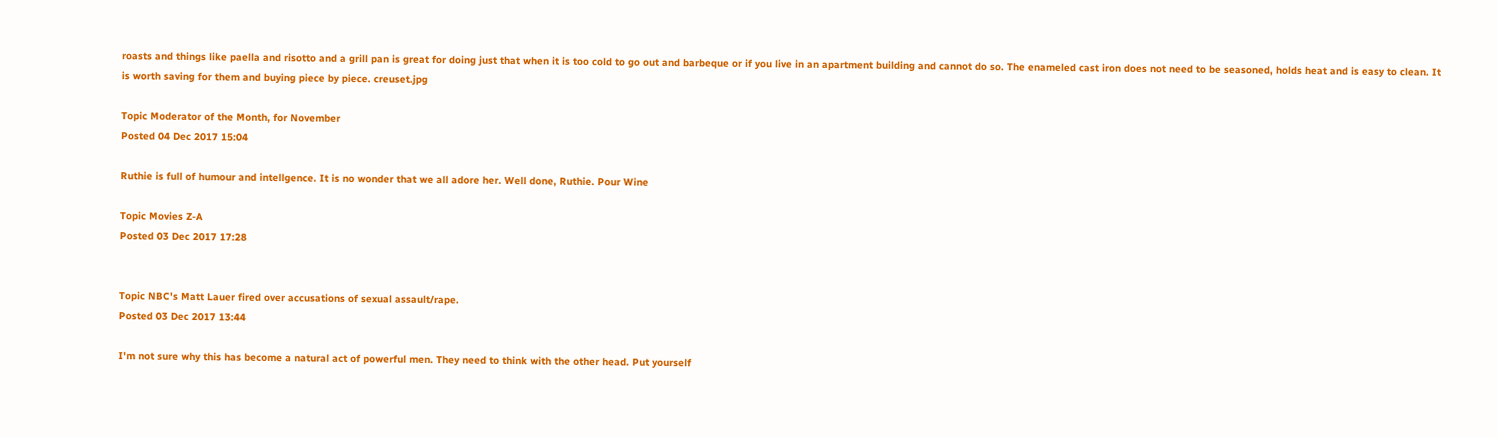roasts and things like paella and risotto and a grill pan is great for doing just that when it is too cold to go out and barbeque or if you live in an apartment building and cannot do so. The enameled cast iron does not need to be seasoned, holds heat and is easy to clean. It is worth saving for them and buying piece by piece. creuset.jpg

Topic Moderator of the Month, for November
Posted 04 Dec 2017 15:04

Ruthie is full of humour and intellgence. It is no wonder that we all adore her. Well done, Ruthie. Pour Wine

Topic Movies Z-A
Posted 03 Dec 2017 17:28


Topic NBC's Matt Lauer fired over accusations of sexual assault/rape.
Posted 03 Dec 2017 13:44

I'm not sure why this has become a natural act of powerful men. They need to think with the other head. Put yourself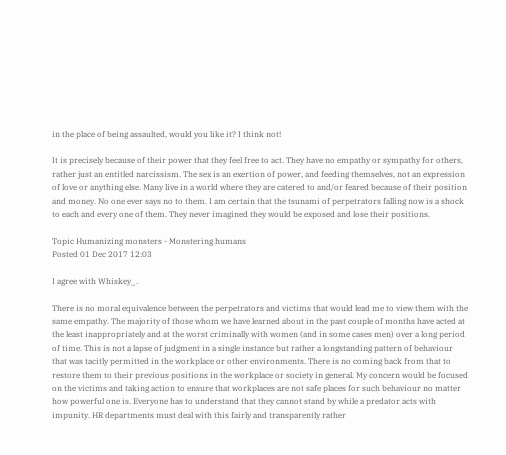in the place of being assaulted, would you like it? I think not!

It is precisely because of their power that they feel free to act. They have no empathy or sympathy for others, rather just an entitled narcissism. The sex is an exertion of power, and feeding themselves, not an expression of love or anything else. Many live in a world where they are catered to and/or feared because of their position and money. No one ever says no to them. I am certain that the tsunami of perpetrators falling now is a shock to each and every one of them. They never imagined they would be exposed and lose their positions.

Topic Humanizing monsters - Monstering humans
Posted 01 Dec 2017 12:03

I agree with Whiskey_.

There is no moral equivalence between the perpetrators and victims that would lead me to view them with the same empathy. The majority of those whom we have learned about in the past couple of months have acted at the least inappropriately and at the worst criminally with women (and in some cases men) over a long period of time. This is not a lapse of judgment in a single instance but rather a longstanding pattern of behaviour that was tacitly permitted in the workplace or other environments. There is no coming back from that to restore them to their previous positions in the workplace or society in general. My concern would be focused on the victims and taking action to ensure that workplaces are not safe places for such behaviour no matter how powerful one is. Everyone has to understand that they cannot stand by while a predator acts with impunity. HR departments must deal with this fairly and transparently rather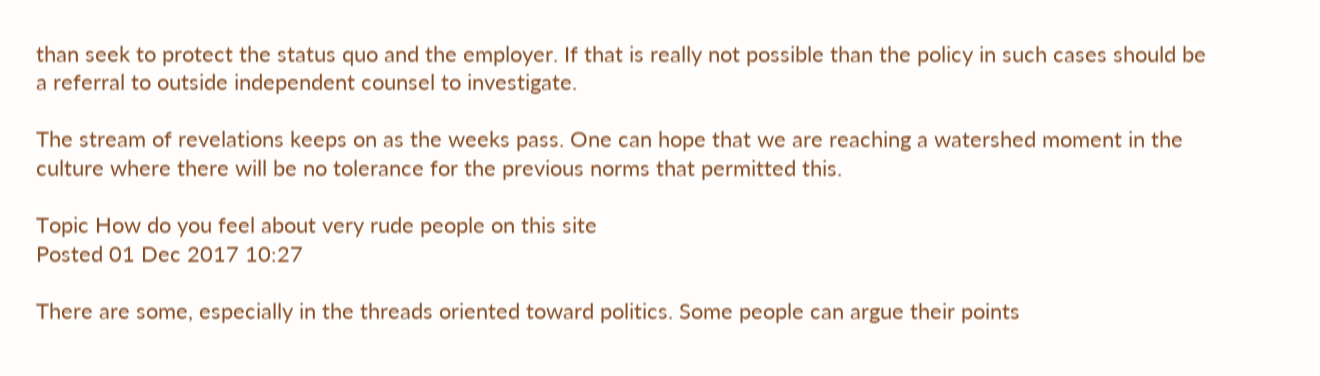than seek to protect the status quo and the employer. If that is really not possible than the policy in such cases should be a referral to outside independent counsel to investigate.

The stream of revelations keeps on as the weeks pass. One can hope that we are reaching a watershed moment in the culture where there will be no tolerance for the previous norms that permitted this.

Topic How do you feel about very rude people on this site
Posted 01 Dec 2017 10:27

There are some, especially in the threads oriented toward politics. Some people can argue their points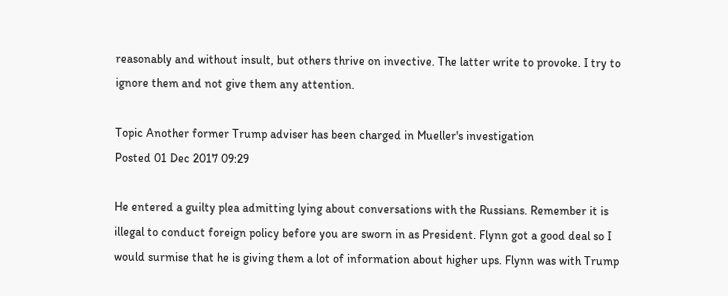reasonably and without insult, but others thrive on invective. The latter write to provoke. I try to ignore them and not give them any attention.

Topic Another former Trump adviser has been charged in Mueller's investigation
Posted 01 Dec 2017 09:29

He entered a guilty plea admitting lying about conversations with the Russians. Remember it is illegal to conduct foreign policy before you are sworn in as President. Flynn got a good deal so I would surmise that he is giving them a lot of information about higher ups. Flynn was with Trump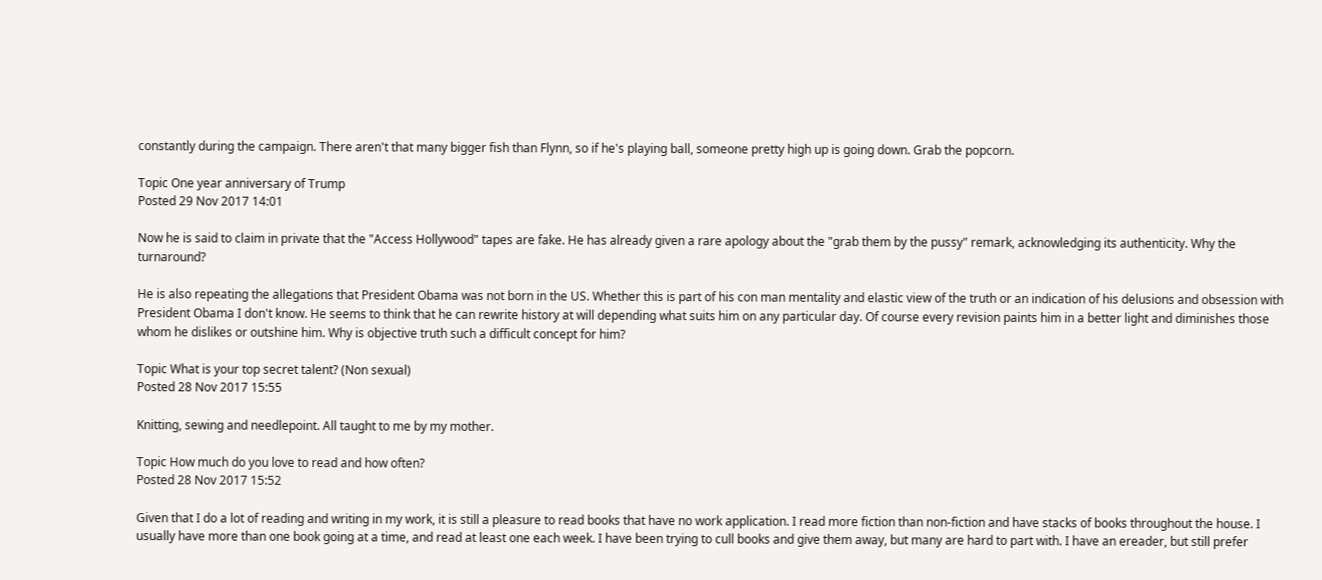constantly during the campaign. There aren't that many bigger fish than Flynn, so if he's playing ball, someone pretty high up is going down. Grab the popcorn.

Topic One year anniversary of Trump
Posted 29 Nov 2017 14:01

Now he is said to claim in private that the "Access Hollywood" tapes are fake. He has already given a rare apology about the "grab them by the pussy" remark, acknowledging its authenticity. Why the turnaround?

He is also repeating the allegations that President Obama was not born in the US. Whether this is part of his con man mentality and elastic view of the truth or an indication of his delusions and obsession with President Obama I don't know. He seems to think that he can rewrite history at will depending what suits him on any particular day. Of course every revision paints him in a better light and diminishes those whom he dislikes or outshine him. Why is objective truth such a difficult concept for him?

Topic What is your top secret talent? (Non sexual)
Posted 28 Nov 2017 15:55

Knitting, sewing and needlepoint. All taught to me by my mother.

Topic How much do you love to read and how often?
Posted 28 Nov 2017 15:52

Given that I do a lot of reading and writing in my work, it is still a pleasure to read books that have no work application. I read more fiction than non-fiction and have stacks of books throughout the house. I usually have more than one book going at a time, and read at least one each week. I have been trying to cull books and give them away, but many are hard to part with. I have an ereader, but still prefer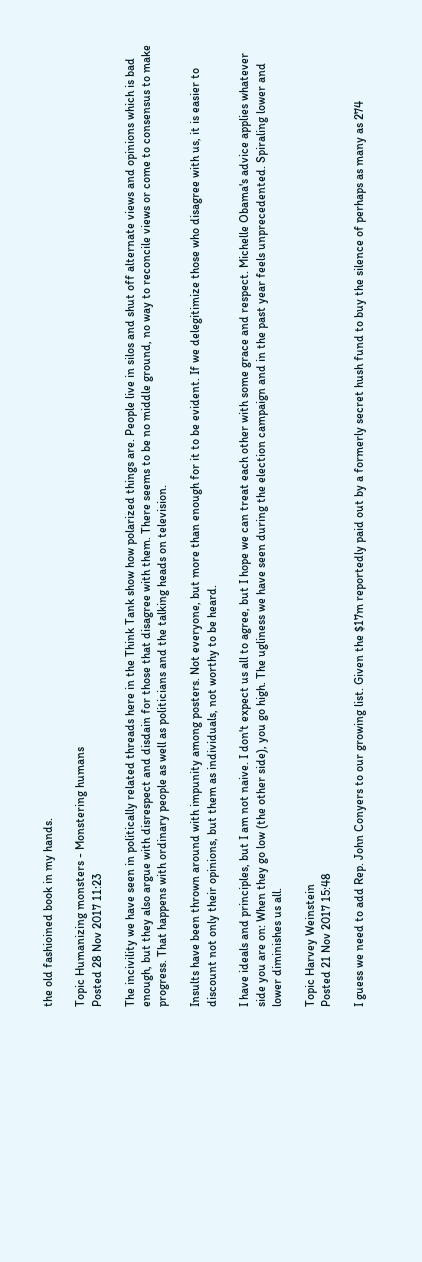the old fashioined book in my hands.

Topic Humanizing monsters - Monstering humans
Posted 28 Nov 2017 11:23

The incivility we have seen in politically related threads here in the Think Tank show how polarized things are. People live in silos and shut off alternate views and opinions which is bad enough, but they also argue with disrespect and disdain for those that disagree with them. There seems to be no middle ground, no way to reconcile views or come to consensus to make progress. That happens with ordinary people as well as politicians and the talking heads on television.

Insults have been thrown around with impunity among posters. Not everyone, but more than enough for it to be evident. If we delegitimize those who disagree with us, it is easier to discount not only their opinions, but them as individuals, not worthy to be heard.

I have ideals and principles, but I am not naive. I don't expect us all to agree, but I hope we can treat each other with some grace and respect. Michelle Obama's advice applies whatever side you are on: When they go low (the other side), you go high. The ugliness we have seen during the election campaign and in the past year feels unprecedented. Spiraling lower and lower diminishes us all.

Topic Harvey Weinstein
Posted 21 Nov 2017 15:48

I guess we need to add Rep. John Conyers to our growing list. Given the $17m reportedly paid out by a formerly secret hush fund to buy the silence of perhaps as many as 274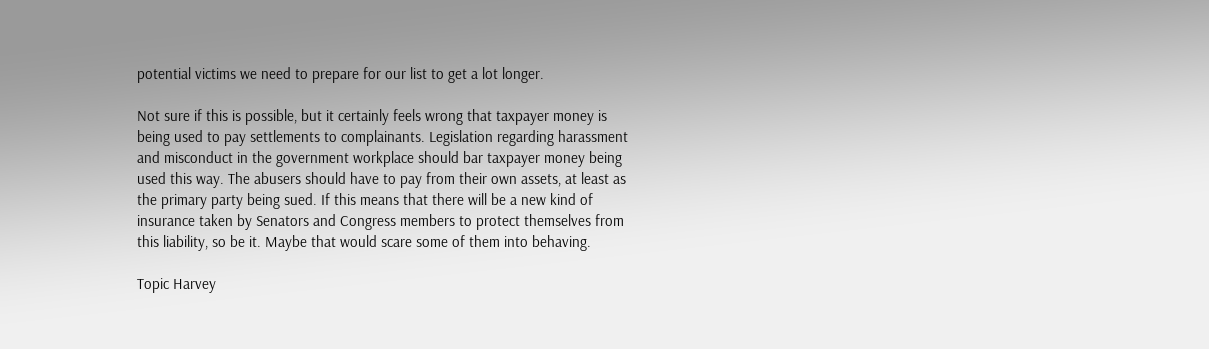potential victims we need to prepare for our list to get a lot longer.

Not sure if this is possible, but it certainly feels wrong that taxpayer money is being used to pay settlements to complainants. Legislation regarding harassment and misconduct in the government workplace should bar taxpayer money being used this way. The abusers should have to pay from their own assets, at least as the primary party being sued. If this means that there will be a new kind of insurance taken by Senators and Congress members to protect themselves from this liability, so be it. Maybe that would scare some of them into behaving.

Topic Harvey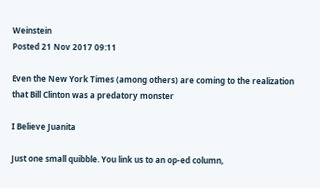Weinstein
Posted 21 Nov 2017 09:11

Even the New York Times (among others) are coming to the realization that Bill Clinton was a predatory monster

I Believe Juanita

Just one small quibble. You link us to an op-ed column,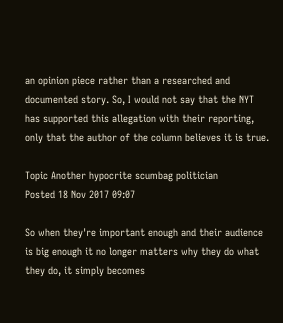an opinion piece rather than a researched and documented story. So, I would not say that the NYT has supported this allegation with their reporting, only that the author of the column believes it is true.

Topic Another hypocrite scumbag politician
Posted 18 Nov 2017 09:07

So when they're important enough and their audience is big enough it no longer matters why they do what they do, it simply becomes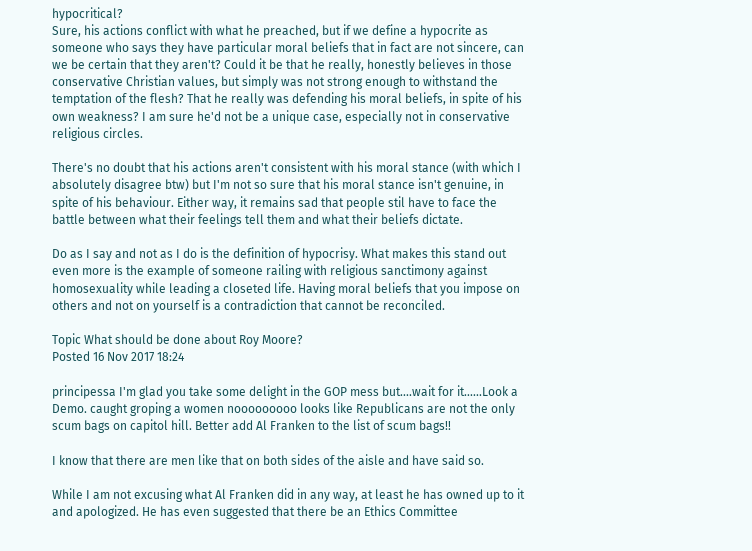hypocritical?
Sure, his actions conflict with what he preached, but if we define a hypocrite as someone who says they have particular moral beliefs that in fact are not sincere, can we be certain that they aren't? Could it be that he really, honestly believes in those conservative Christian values, but simply was not strong enough to withstand the temptation of the flesh? That he really was defending his moral beliefs, in spite of his own weakness? I am sure he'd not be a unique case, especially not in conservative religious circles.

There's no doubt that his actions aren't consistent with his moral stance (with which I absolutely disagree btw) but I'm not so sure that his moral stance isn't genuine, in spite of his behaviour. Either way, it remains sad that people stil have to face the battle between what their feelings tell them and what their beliefs dictate.

Do as I say and not as I do is the definition of hypocrisy. What makes this stand out even more is the example of someone railing with religious sanctimony against homosexuality while leading a closeted life. Having moral beliefs that you impose on others and not on yourself is a contradiction that cannot be reconciled.

Topic What should be done about Roy Moore?
Posted 16 Nov 2017 18:24

principessa I'm glad you take some delight in the GOP mess but....wait for it......Look a Demo. caught groping a women nooooooooo looks like Republicans are not the only scum bags on capitol hill. Better add Al Franken to the list of scum bags!!

I know that there are men like that on both sides of the aisle and have said so.

While I am not excusing what Al Franken did in any way, at least he has owned up to it and apologized. He has even suggested that there be an Ethics Committee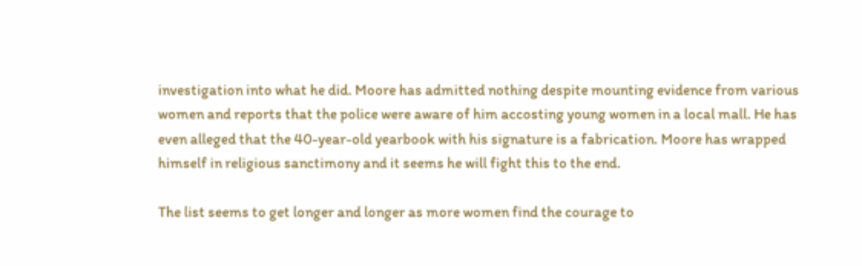investigation into what he did. Moore has admitted nothing despite mounting evidence from various women and reports that the police were aware of him accosting young women in a local mall. He has even alleged that the 40-year-old yearbook with his signature is a fabrication. Moore has wrapped himself in religious sanctimony and it seems he will fight this to the end.

The list seems to get longer and longer as more women find the courage to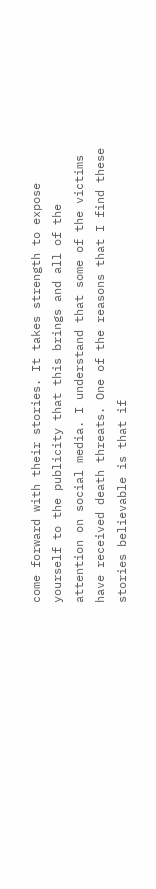come forward with their stories. It takes strength to expose yourself to the publicity that this brings and all of the attention on social media. I understand that some of the victims have received death threats. One of the reasons that I find these stories believable is that if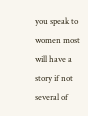you speak to women most will have a story if not several of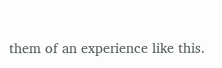them of an experience like this.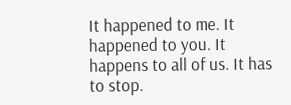It happened to me. It happened to you. It happens to all of us. It has to stop.